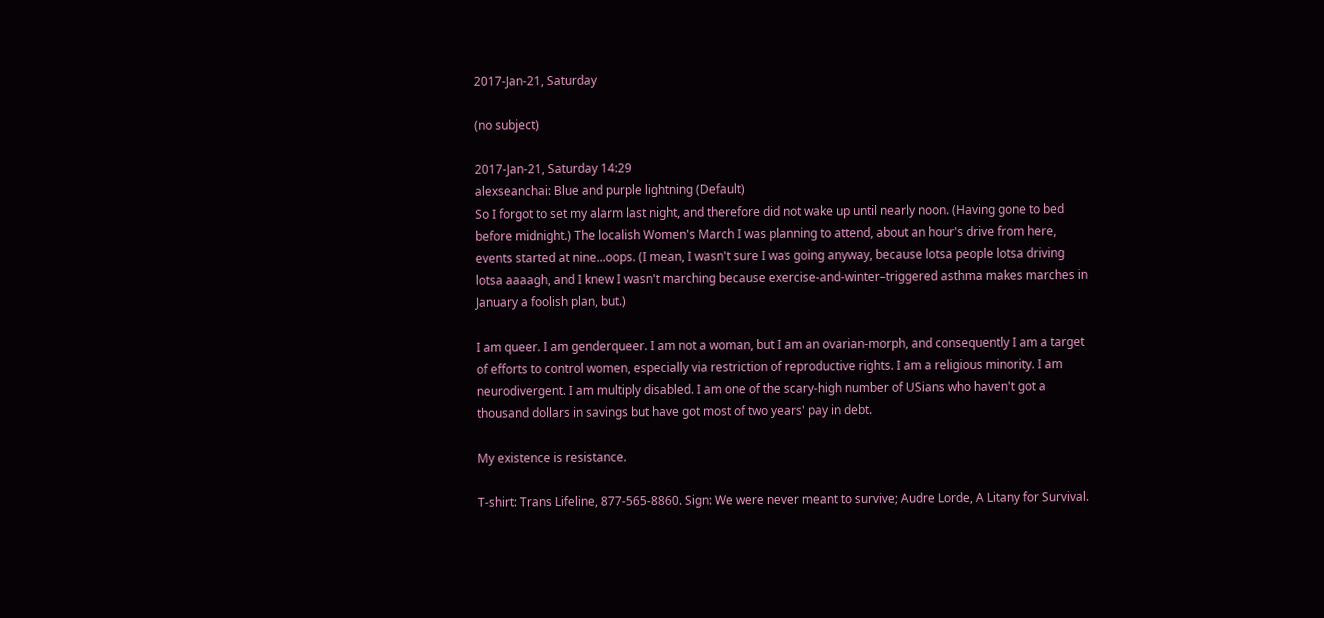2017-Jan-21, Saturday

(no subject)

2017-Jan-21, Saturday 14:29
alexseanchai: Blue and purple lightning (Default)
So I forgot to set my alarm last night, and therefore did not wake up until nearly noon. (Having gone to bed before midnight.) The localish Women's March I was planning to attend, about an hour's drive from here, events started at nine...oops. (I mean, I wasn't sure I was going anyway, because lotsa people lotsa driving lotsa aaaagh, and I knew I wasn't marching because exercise-and-winter–triggered asthma makes marches in January a foolish plan, but.)

I am queer. I am genderqueer. I am not a woman, but I am an ovarian-morph, and consequently I am a target of efforts to control women, especially via restriction of reproductive rights. I am a religious minority. I am neurodivergent. I am multiply disabled. I am one of the scary-high number of USians who haven't got a thousand dollars in savings but have got most of two years' pay in debt.

My existence is resistance.

T-shirt: Trans Lifeline, 877-565-8860. Sign: We were never meant to survive; Audre Lorde, A Litany for Survival.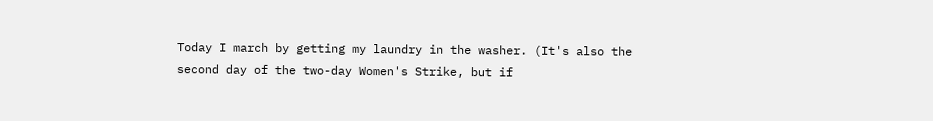Today I march by getting my laundry in the washer. (It's also the second day of the two-day Women's Strike, but if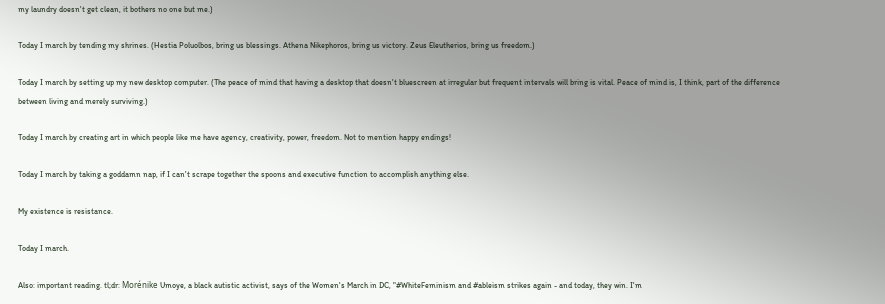my laundry doesn't get clean, it bothers no one but me.)

Today I march by tending my shrines. (Hestia Poluolbos, bring us blessings. Athena Nikephoros, bring us victory. Zeus Eleutherios, bring us freedom.)

Today I march by setting up my new desktop computer. (The peace of mind that having a desktop that doesn't bluescreen at irregular but frequent intervals will bring is vital. Peace of mind is, I think, part of the difference between living and merely surviving.)

Today I march by creating art in which people like me have agency, creativity, power, freedom. Not to mention happy endings!

Today I march by taking a goddamn nap, if I can't scrape together the spoons and executive function to accomplish anything else.

My existence is resistance.

Today I march.

Also: important reading. tl;dr: Morénike Umoye, a black autistic activist, says of the Women's March in DC, "#WhiteFeminism and #ableism strikes again - and today, they win. I'm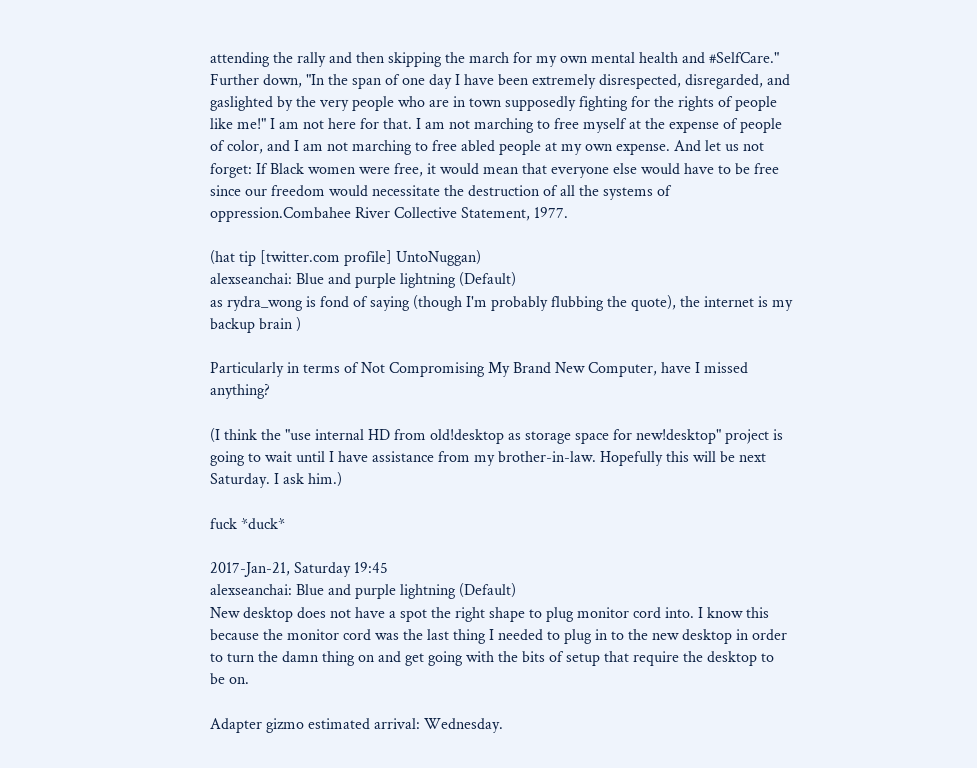attending the rally and then skipping the march for my own mental health and #SelfCare." Further down, "In the span of one day I have been extremely disrespected, disregarded, and gaslighted by the very people who are in town supposedly fighting for the rights of people like me!" I am not here for that. I am not marching to free myself at the expense of people of color, and I am not marching to free abled people at my own expense. And let us not forget: If Black women were free, it would mean that everyone else would have to be free since our freedom would necessitate the destruction of all the systems of oppression.Combahee River Collective Statement, 1977.

(hat tip [twitter.com profile] UntoNuggan)
alexseanchai: Blue and purple lightning (Default)
as rydra_wong is fond of saying (though I'm probably flubbing the quote), the internet is my backup brain )

Particularly in terms of Not Compromising My Brand New Computer, have I missed anything?

(I think the "use internal HD from old!desktop as storage space for new!desktop" project is going to wait until I have assistance from my brother-in-law. Hopefully this will be next Saturday. I ask him.)

fuck *duck*

2017-Jan-21, Saturday 19:45
alexseanchai: Blue and purple lightning (Default)
New desktop does not have a spot the right shape to plug monitor cord into. I know this because the monitor cord was the last thing I needed to plug in to the new desktop in order to turn the damn thing on and get going with the bits of setup that require the desktop to be on.

Adapter gizmo estimated arrival: Wednesday.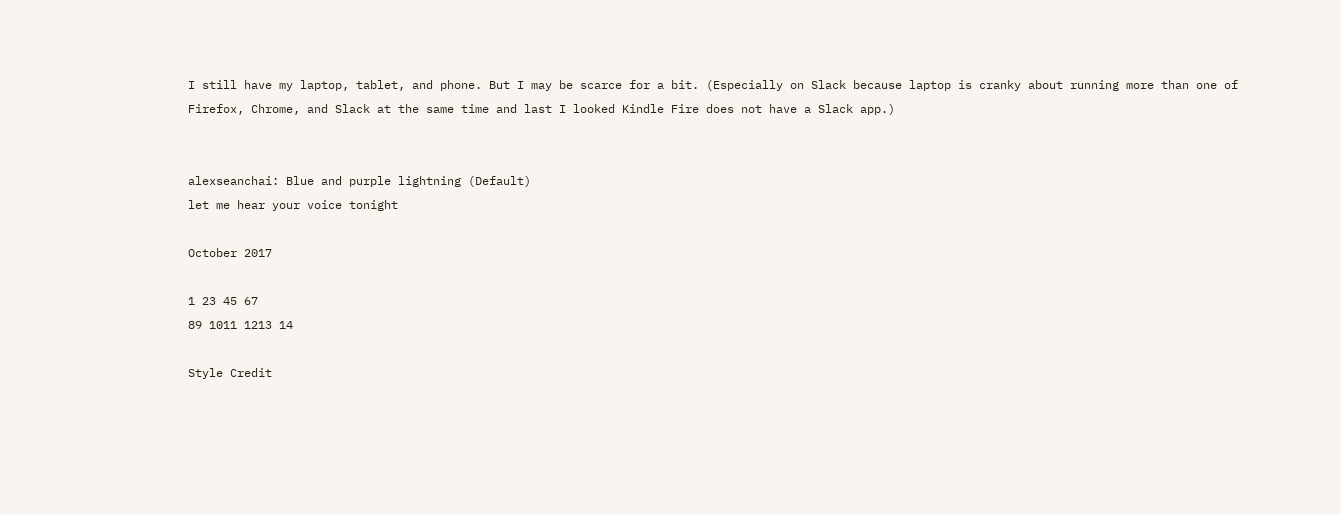I still have my laptop, tablet, and phone. But I may be scarce for a bit. (Especially on Slack because laptop is cranky about running more than one of Firefox, Chrome, and Slack at the same time and last I looked Kindle Fire does not have a Slack app.)


alexseanchai: Blue and purple lightning (Default)
let me hear your voice tonight

October 2017

1 23 45 67
89 1011 1213 14

Style Credit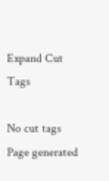Expand Cut Tags

No cut tags
Page generated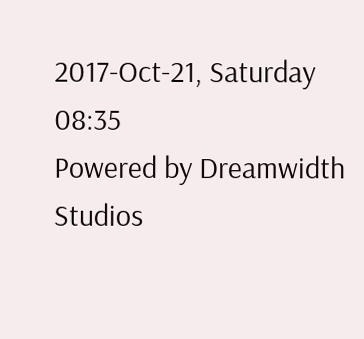2017-Oct-21, Saturday 08:35
Powered by Dreamwidth Studios